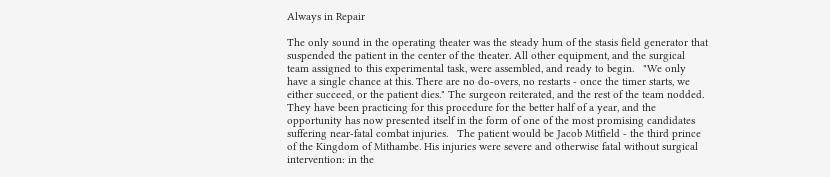Always in Repair

The only sound in the operating theater was the steady hum of the stasis field generator that suspended the patient in the center of the theater. All other equipment, and the surgical team assigned to this experimental task, were assembled, and ready to begin.   "We only have a single chance at this. There are no do-overs, no restarts - once the timer starts, we either succeed, or the patient dies." The surgeon reiterated, and the rest of the team nodded. They have been practicing for this procedure for the better half of a year, and the opportunity has now presented itself in the form of one of the most promising candidates suffering near-fatal combat injuries.   The patient would be Jacob Mitfield - the third prince of the Kingdom of Mithambe. His injuries were severe and otherwise fatal without surgical intervention: in the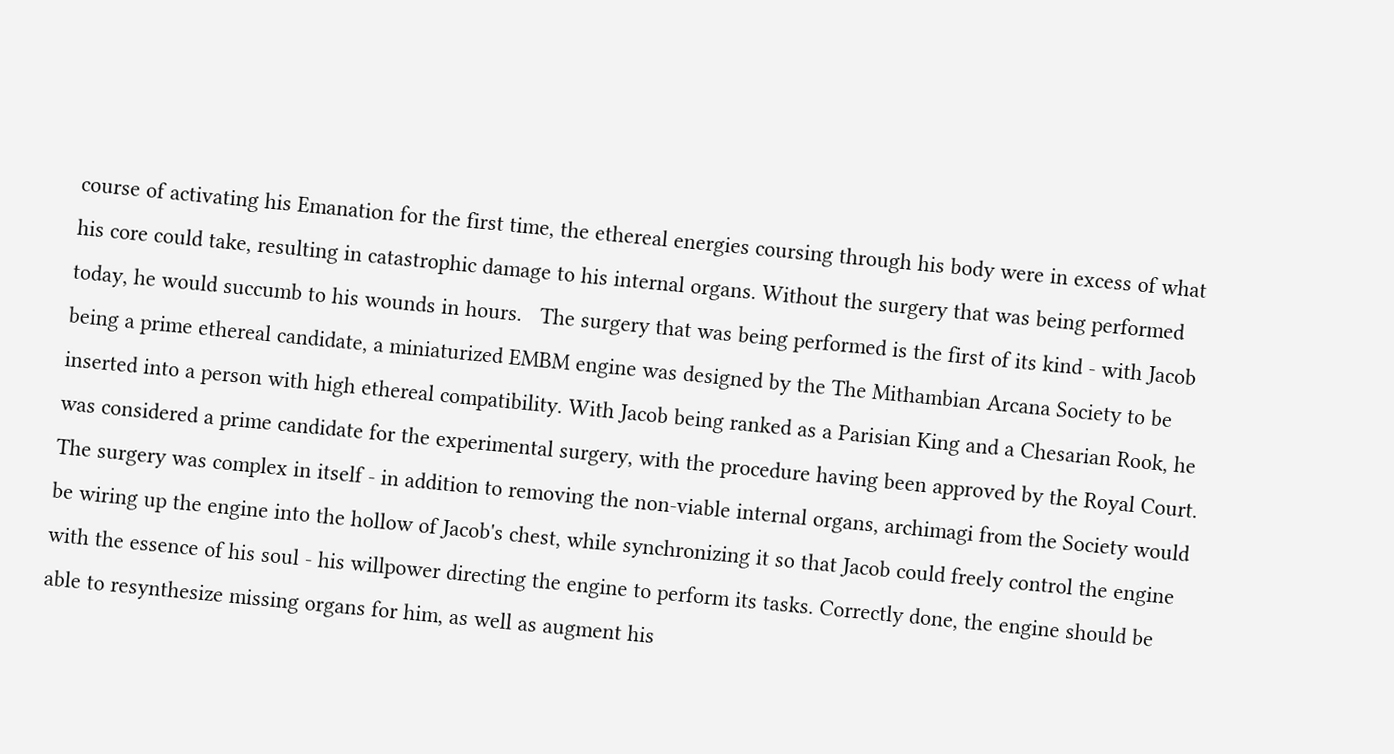course of activating his Emanation for the first time, the ethereal energies coursing through his body were in excess of what his core could take, resulting in catastrophic damage to his internal organs. Without the surgery that was being performed today, he would succumb to his wounds in hours.   The surgery that was being performed is the first of its kind - with Jacob being a prime ethereal candidate, a miniaturized EMBM engine was designed by the The Mithambian Arcana Society to be inserted into a person with high ethereal compatibility. With Jacob being ranked as a Parisian King and a Chesarian Rook, he was considered a prime candidate for the experimental surgery, with the procedure having been approved by the Royal Court.   The surgery was complex in itself - in addition to removing the non-viable internal organs, archimagi from the Society would be wiring up the engine into the hollow of Jacob's chest, while synchronizing it so that Jacob could freely control the engine with the essence of his soul - his willpower directing the engine to perform its tasks. Correctly done, the engine should be able to resynthesize missing organs for him, as well as augment his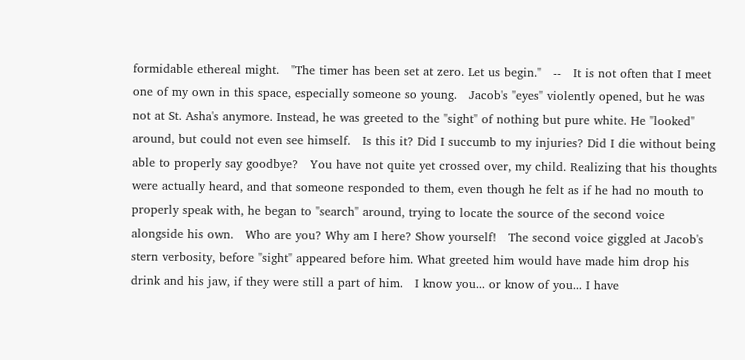formidable ethereal might.   "The timer has been set at zero. Let us begin."   --   It is not often that I meet one of my own in this space, especially someone so young.   Jacob's "eyes" violently opened, but he was not at St. Asha's anymore. Instead, he was greeted to the "sight" of nothing but pure white. He "looked" around, but could not even see himself.   Is this it? Did I succumb to my injuries? Did I die without being able to properly say goodbye?   You have not quite yet crossed over, my child. Realizing that his thoughts were actually heard, and that someone responded to them, even though he felt as if he had no mouth to properly speak with, he began to "search" around, trying to locate the source of the second voice alongside his own.   Who are you? Why am I here? Show yourself!   The second voice giggled at Jacob's stern verbosity, before "sight" appeared before him. What greeted him would have made him drop his drink and his jaw, if they were still a part of him.   I know you... or know of you... I have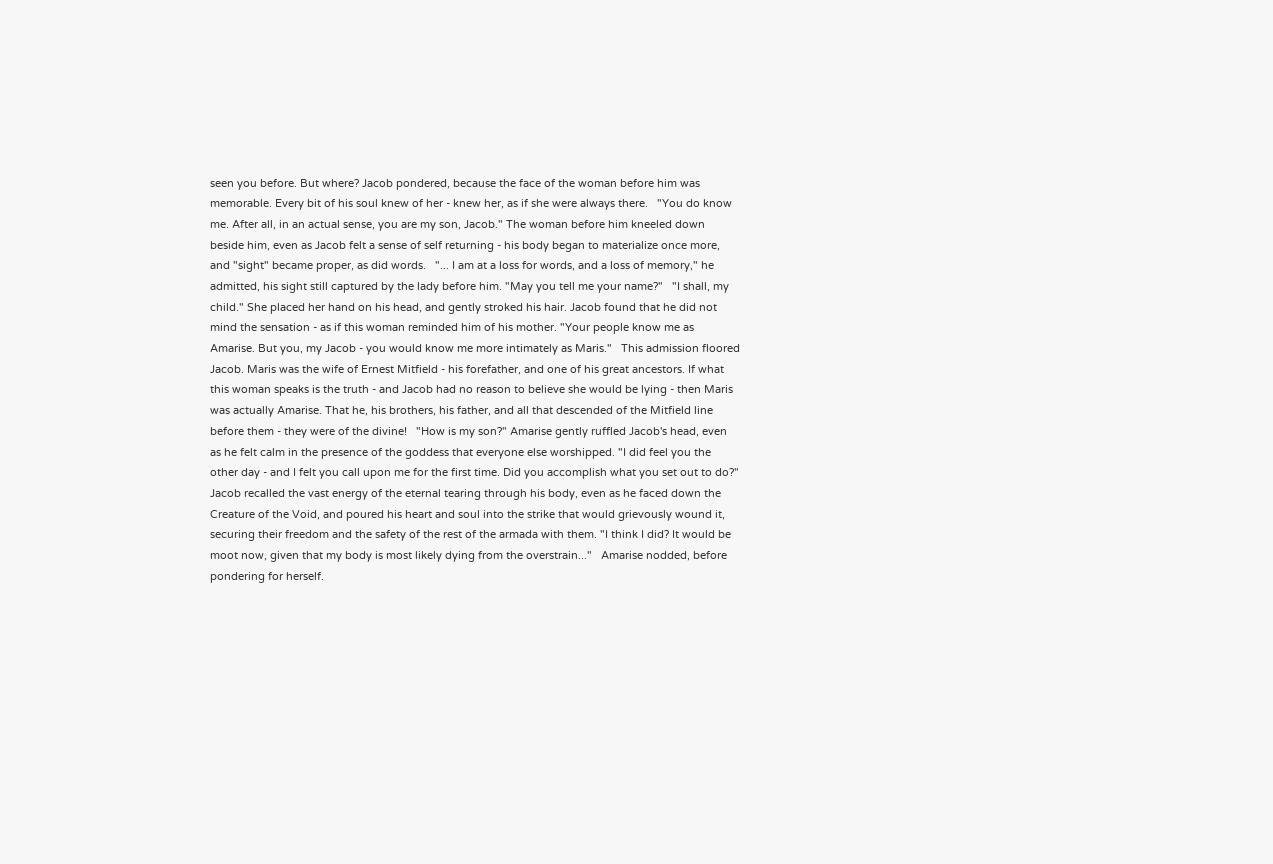seen you before. But where? Jacob pondered, because the face of the woman before him was memorable. Every bit of his soul knew of her - knew her, as if she were always there.   "You do know me. After all, in an actual sense, you are my son, Jacob." The woman before him kneeled down beside him, even as Jacob felt a sense of self returning - his body began to materialize once more, and "sight" became proper, as did words.   "... I am at a loss for words, and a loss of memory," he admitted, his sight still captured by the lady before him. "May you tell me your name?"   "I shall, my child." She placed her hand on his head, and gently stroked his hair. Jacob found that he did not mind the sensation - as if this woman reminded him of his mother. "Your people know me as Amarise. But you, my Jacob - you would know me more intimately as Maris."   This admission floored Jacob. Maris was the wife of Ernest Mitfield - his forefather, and one of his great ancestors. If what this woman speaks is the truth - and Jacob had no reason to believe she would be lying - then Maris was actually Amarise. That he, his brothers, his father, and all that descended of the Mitfield line before them - they were of the divine!   "How is my son?" Amarise gently ruffled Jacob's head, even as he felt calm in the presence of the goddess that everyone else worshipped. "I did feel you the other day - and I felt you call upon me for the first time. Did you accomplish what you set out to do?"   Jacob recalled the vast energy of the eternal tearing through his body, even as he faced down the Creature of the Void, and poured his heart and soul into the strike that would grievously wound it, securing their freedom and the safety of the rest of the armada with them. "I think I did? It would be moot now, given that my body is most likely dying from the overstrain..."   Amarise nodded, before pondering for herself.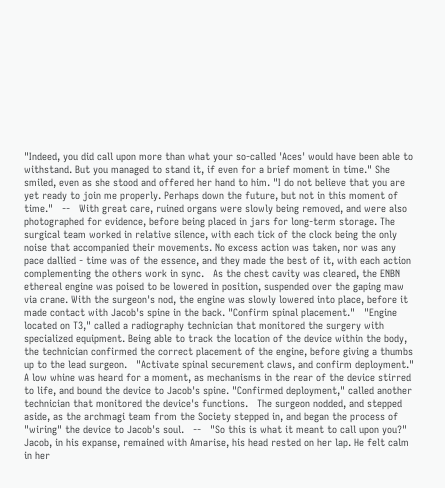"Indeed, you did call upon more than what your so-called 'Aces' would have been able to withstand. But you managed to stand it, if even for a brief moment in time." She smiled, even as she stood and offered her hand to him. "I do not believe that you are yet ready to join me properly. Perhaps down the future, but not in this moment of time."   --   With great care, ruined organs were slowly being removed, and were also photographed for evidence, before being placed in jars for long-term storage. The surgical team worked in relative silence, with each tick of the clock being the only noise that accompanied their movements. No excess action was taken, nor was any pace dallied - time was of the essence, and they made the best of it, with each action complementing the others work in sync.   As the chest cavity was cleared, the ENBN ethereal engine was poised to be lowered in position, suspended over the gaping maw via crane. With the surgeon's nod, the engine was slowly lowered into place, before it made contact with Jacob's spine in the back. "Confirm spinal placement."   "Engine located on T3," called a radiography technician that monitored the surgery with specialized equipment. Being able to track the location of the device within the body, the technician confirmed the correct placement of the engine, before giving a thumbs up to the lead surgeon.   "Activate spinal securement claws, and confirm deployment."   A low whine was heard for a moment, as mechanisms in the rear of the device stirred to life, and bound the device to Jacob's spine. "Confirmed deployment," called another technician that monitored the device's functions.   The surgeon nodded, and stepped aside, as the archmagi team from the Society stepped in, and began the process of "wiring" the device to Jacob's soul.   --   "So this is what it meant to call upon you?" Jacob, in his expanse, remained with Amarise, his head rested on her lap. He felt calm in her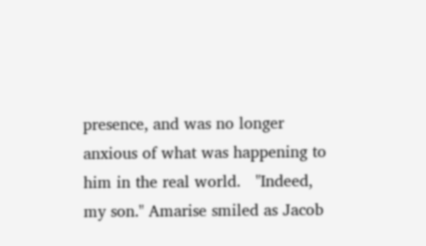presence, and was no longer anxious of what was happening to him in the real world.   "Indeed, my son." Amarise smiled as Jacob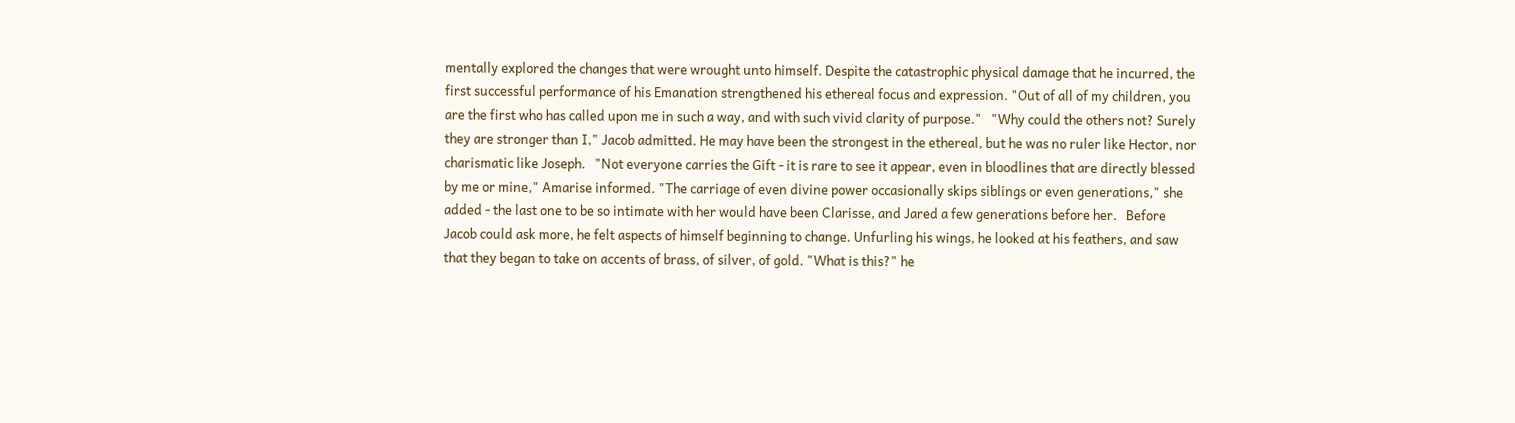mentally explored the changes that were wrought unto himself. Despite the catastrophic physical damage that he incurred, the first successful performance of his Emanation strengthened his ethereal focus and expression. "Out of all of my children, you are the first who has called upon me in such a way, and with such vivid clarity of purpose."   "Why could the others not? Surely they are stronger than I," Jacob admitted. He may have been the strongest in the ethereal, but he was no ruler like Hector, nor charismatic like Joseph.   "Not everyone carries the Gift - it is rare to see it appear, even in bloodlines that are directly blessed by me or mine," Amarise informed. "The carriage of even divine power occasionally skips siblings or even generations," she added - the last one to be so intimate with her would have been Clarisse, and Jared a few generations before her.   Before Jacob could ask more, he felt aspects of himself beginning to change. Unfurling his wings, he looked at his feathers, and saw that they began to take on accents of brass, of silver, of gold. "What is this?" he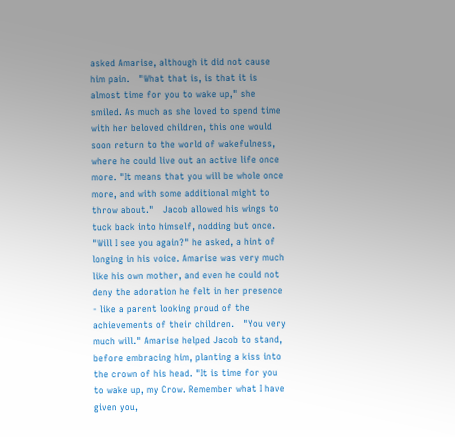asked Amarise, although it did not cause him pain.   "What that is, is that it is almost time for you to wake up," she smiled. As much as she loved to spend time with her beloved children, this one would soon return to the world of wakefulness, where he could live out an active life once more. "It means that you will be whole once more, and with some additional might to throw about."   Jacob allowed his wings to tuck back into himself, nodding but once. "Will I see you again?" he asked, a hint of longing in his voice. Amarise was very much like his own mother, and even he could not deny the adoration he felt in her presence - like a parent looking proud of the achievements of their children.   "You very much will." Amarise helped Jacob to stand, before embracing him, planting a kiss into the crown of his head. "It is time for you to wake up, my Crow. Remember what I have given you,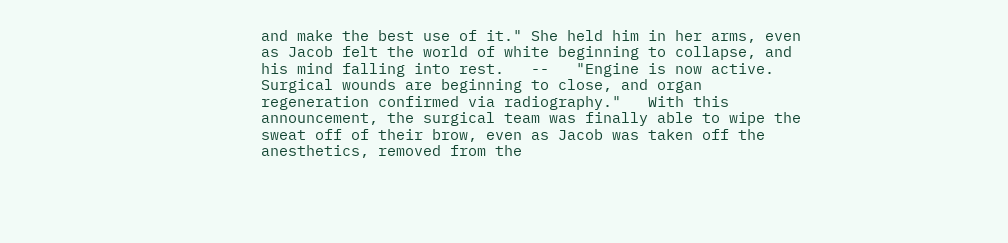and make the best use of it." She held him in her arms, even as Jacob felt the world of white beginning to collapse, and his mind falling into rest.   --   "Engine is now active. Surgical wounds are beginning to close, and organ regeneration confirmed via radiography."   With this announcement, the surgical team was finally able to wipe the sweat off of their brow, even as Jacob was taken off the anesthetics, removed from the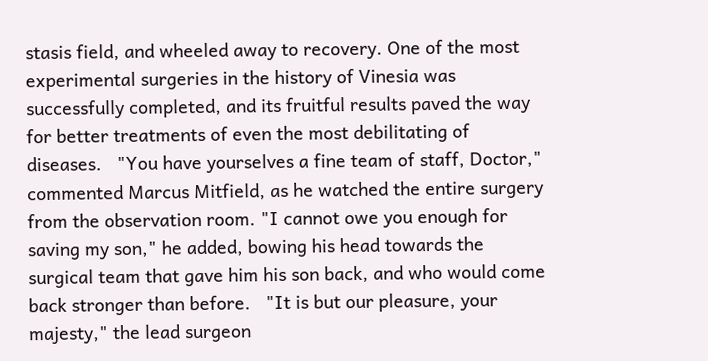stasis field, and wheeled away to recovery. One of the most experimental surgeries in the history of Vinesia was successfully completed, and its fruitful results paved the way for better treatments of even the most debilitating of diseases.   "You have yourselves a fine team of staff, Doctor," commented Marcus Mitfield, as he watched the entire surgery from the observation room. "I cannot owe you enough for saving my son," he added, bowing his head towards the surgical team that gave him his son back, and who would come back stronger than before.   "It is but our pleasure, your majesty," the lead surgeon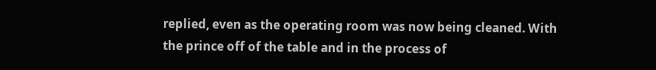replied, even as the operating room was now being cleaned. With the prince off of the table and in the process of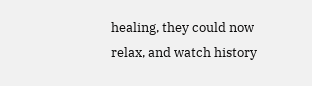healing, they could now relax, and watch history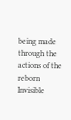being made through the actions of the reborn Invisible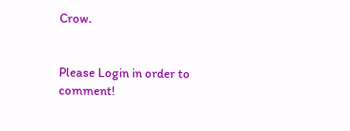Crow.


Please Login in order to comment!